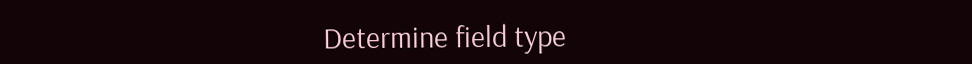Determine field type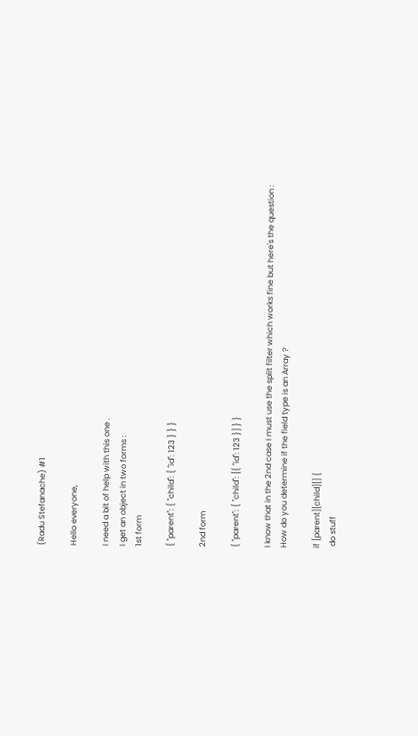(Radu Stefanache) #1

Hello everyone,

I need a bit of help with this one .
I get an object in two forms :
1st form

{ "parent": { "child": { "id": 123 } } }

2nd form

{ "parent": { "child": [{ "id": 123 }] } }

I know that in the 2nd case I must use the split filter which works fine but here's the question :
How do you determine if the field type is an Array ?

if [parent][child][] {
 do stuff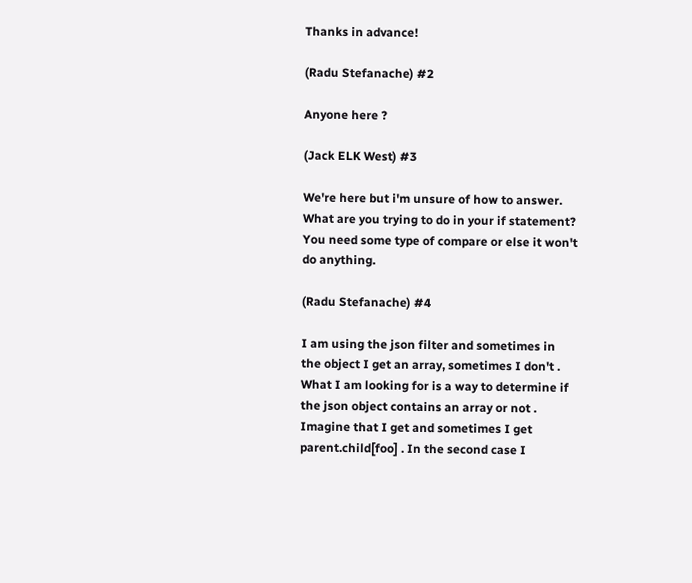Thanks in advance!

(Radu Stefanache) #2

Anyone here ?

(Jack ELK West) #3

We're here but i'm unsure of how to answer. What are you trying to do in your if statement? You need some type of compare or else it won't do anything.

(Radu Stefanache) #4

I am using the json filter and sometimes in the object I get an array, sometimes I don't .
What I am looking for is a way to determine if the json object contains an array or not .
Imagine that I get and sometimes I get parent.child[foo] . In the second case I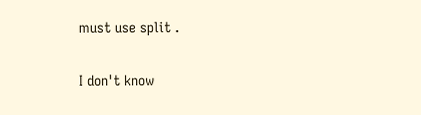must use split .

I don't know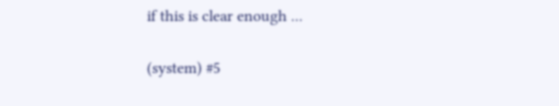if this is clear enough ...

(system) #5